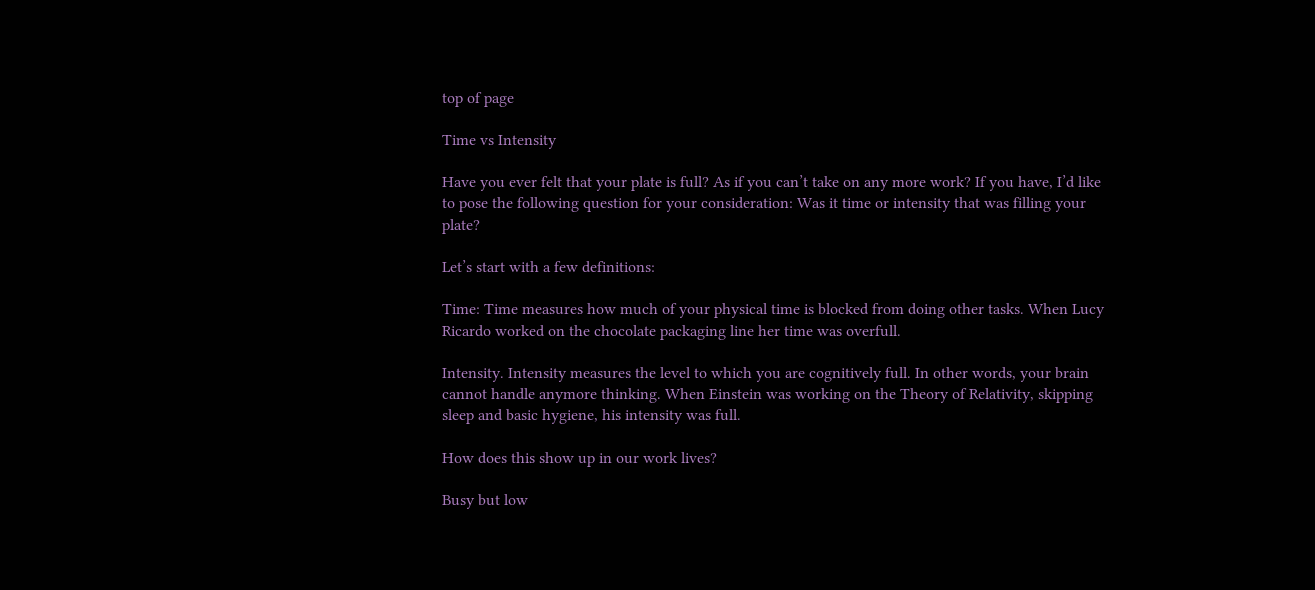top of page

Time vs Intensity

Have you ever felt that your plate is full? As if you can’t take on any more work? If you have, I’d like to pose the following question for your consideration: Was it time or intensity that was filling your plate?

Let’s start with a few definitions:

Time: Time measures how much of your physical time is blocked from doing other tasks. When Lucy Ricardo worked on the chocolate packaging line her time was overfull.

Intensity. Intensity measures the level to which you are cognitively full. In other words, your brain cannot handle anymore thinking. When Einstein was working on the Theory of Relativity, skipping sleep and basic hygiene, his intensity was full.

How does this show up in our work lives?

Busy but low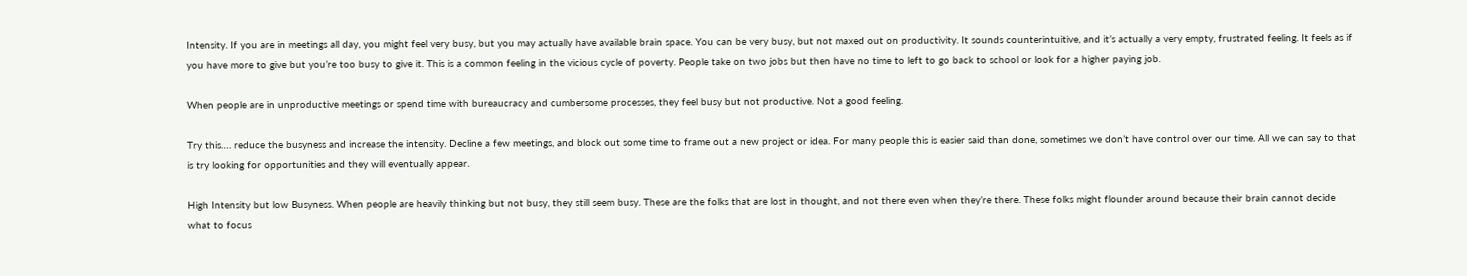Intensity. If you are in meetings all day, you might feel very busy, but you may actually have available brain space. You can be very busy, but not maxed out on productivity. It sounds counterintuitive, and it’s actually a very empty, frustrated feeling. It feels as if you have more to give but you’re too busy to give it. This is a common feeling in the vicious cycle of poverty. People take on two jobs but then have no time to left to go back to school or look for a higher paying job.

When people are in unproductive meetings or spend time with bureaucracy and cumbersome processes, they feel busy but not productive. Not a good feeling.

Try this…. reduce the busyness and increase the intensity. Decline a few meetings, and block out some time to frame out a new project or idea. For many people this is easier said than done, sometimes we don’t have control over our time. All we can say to that is try looking for opportunities and they will eventually appear.

High Intensity but low Busyness. When people are heavily thinking but not busy, they still seem busy. These are the folks that are lost in thought, and not there even when they’re there. These folks might flounder around because their brain cannot decide what to focus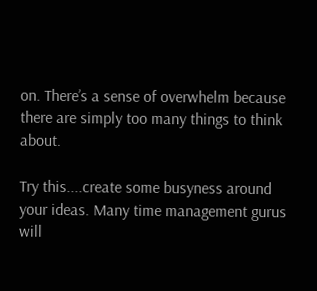on. There’s a sense of overwhelm because there are simply too many things to think about.

Try this....create some busyness around your ideas. Many time management gurus will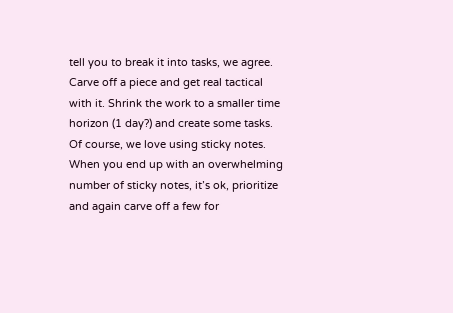tell you to break it into tasks, we agree. Carve off a piece and get real tactical with it. Shrink the work to a smaller time horizon (1 day?) and create some tasks. Of course, we love using sticky notes. When you end up with an overwhelming number of sticky notes, it’s ok, prioritize and again carve off a few for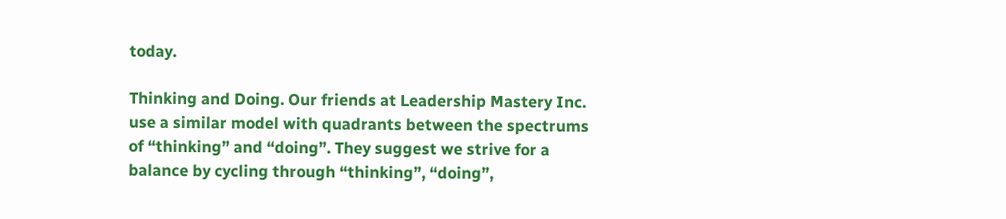today.

Thinking and Doing. Our friends at Leadership Mastery Inc. use a similar model with quadrants between the spectrums of “thinking” and “doing”. They suggest we strive for a balance by cycling through “thinking”, “doing”,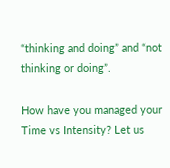“thinking and doing” and “not thinking or doing”.

How have you managed your Time vs Intensity? Let us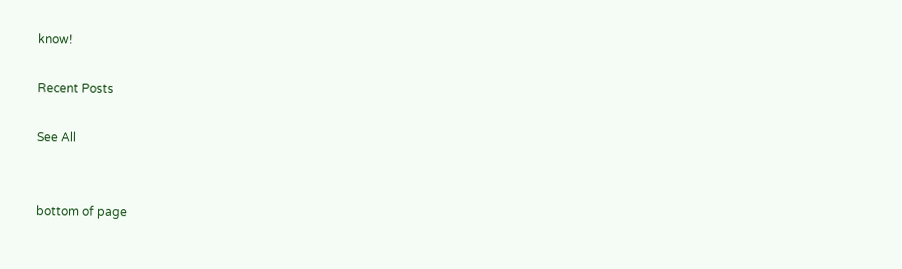know!

Recent Posts

See All


bottom of page